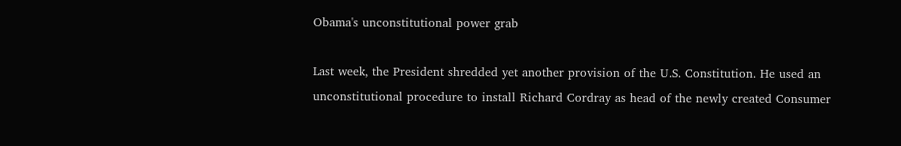Obama's unconstitutional power grab

Last week, the President shredded yet another provision of the U.S. Constitution. He used an unconstitutional procedure to install Richard Cordray as head of the newly created Consumer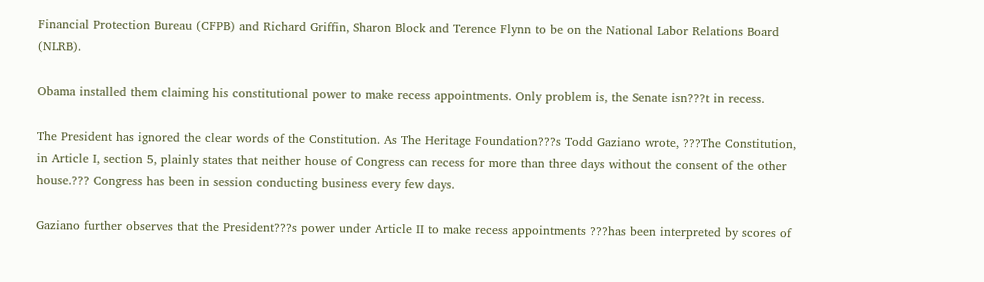Financial Protection Bureau (CFPB) and Richard Griffin, Sharon Block and Terence Flynn to be on the National Labor Relations Board (NLRB).

Obama installed them claiming his constitutional power to make recess appointments. Only problem is, the Senate isn???t in recess.

The President has ignored the clear words of the Constitution. As The Heritage Foundation???s Todd Gaziano wrote, ???The Constitution, in Article I, section 5, plainly states that neither house of Congress can recess for more than three days without the consent of the other house.??? Congress has been in session conducting business every few days.

Gaziano further observes that the President???s power under Article II to make recess appointments ???has been interpreted by scores of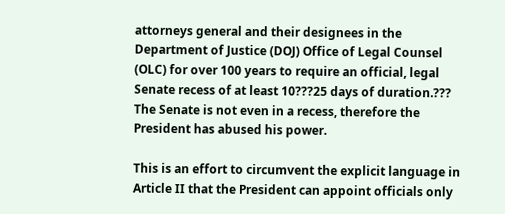attorneys general and their designees in the Department of Justice (DOJ) Office of Legal Counsel (OLC) for over 100 years to require an official, legal Senate recess of at least 10???25 days of duration.??? The Senate is not even in a recess, therefore the President has abused his power.

This is an effort to circumvent the explicit language in Article II that the President can appoint officials only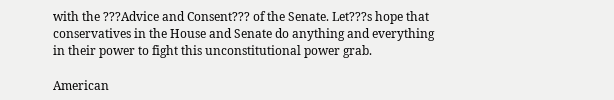with the ???Advice and Consent??? of the Senate. Let???s hope that conservatives in the House and Senate do anything and everything in their power to fight this unconstitutional power grab.

American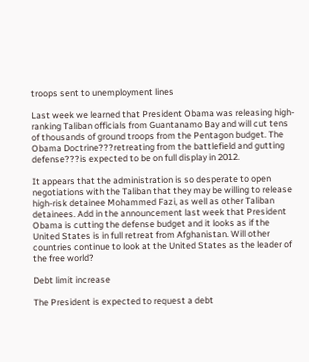troops sent to unemployment lines

Last week we learned that President Obama was releasing high-ranking Taliban officials from Guantanamo Bay and will cut tens of thousands of ground troops from the Pentagon budget. The Obama Doctrine???retreating from the battlefield and gutting defense???is expected to be on full display in 2012.

It appears that the administration is so desperate to open negotiations with the Taliban that they may be willing to release high-risk detainee Mohammed Fazi, as well as other Taliban detainees. Add in the announcement last week that President Obama is cutting the defense budget and it looks as if the United States is in full retreat from Afghanistan. Will other countries continue to look at the United States as the leader of the free world?

Debt limit increase

The President is expected to request a debt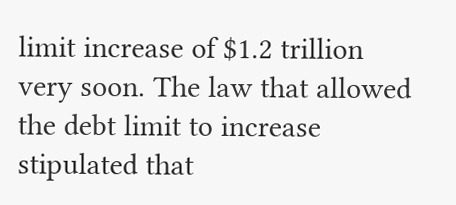limit increase of $1.2 trillion very soon. The law that allowed the debt limit to increase stipulated that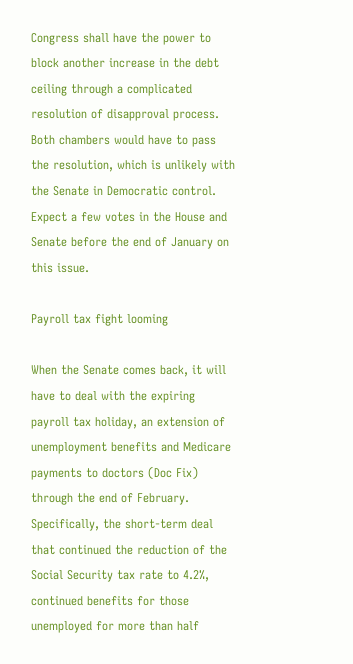Congress shall have the power to block another increase in the debt ceiling through a complicated resolution of disapproval process. Both chambers would have to pass the resolution, which is unlikely with the Senate in Democratic control. Expect a few votes in the House and Senate before the end of January on this issue.

Payroll tax fight looming

When the Senate comes back, it will have to deal with the expiring payroll tax holiday, an extension of unemployment benefits and Medicare payments to doctors (Doc Fix) through the end of February.  Specifically, the short-term deal that continued the reduction of the Social Security tax rate to 4.2%, continued benefits for those unemployed for more than half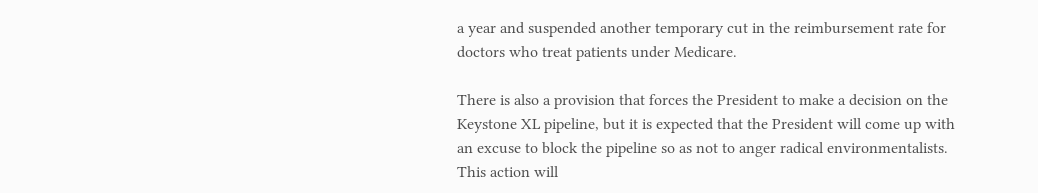a year and suspended another temporary cut in the reimbursement rate for doctors who treat patients under Medicare.

There is also a provision that forces the President to make a decision on the Keystone XL pipeline, but it is expected that the President will come up with an excuse to block the pipeline so as not to anger radical environmentalists. This action will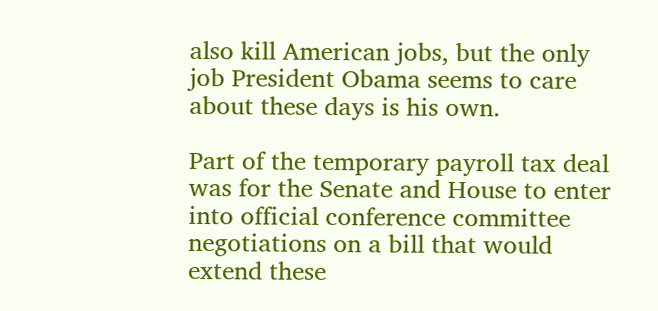also kill American jobs, but the only job President Obama seems to care about these days is his own.

Part of the temporary payroll tax deal was for the Senate and House to enter into official conference committee negotiations on a bill that would extend these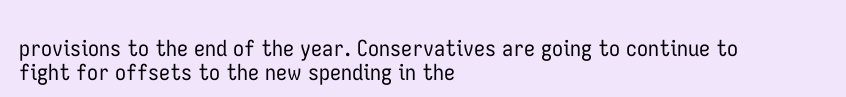provisions to the end of the year. Conservatives are going to continue to fight for offsets to the new spending in the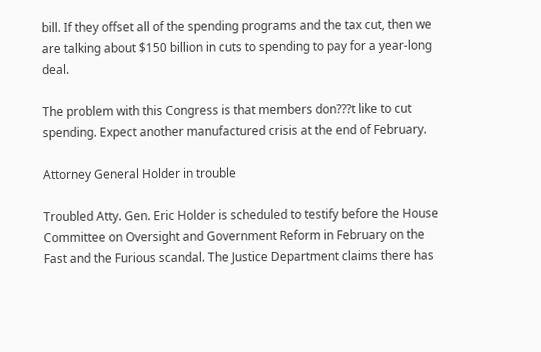bill. If they offset all of the spending programs and the tax cut, then we are talking about $150 billion in cuts to spending to pay for a year-long deal.

The problem with this Congress is that members don???t like to cut spending. Expect another manufactured crisis at the end of February.

Attorney General Holder in trouble

Troubled Atty. Gen. Eric Holder is scheduled to testify before the House Committee on Oversight and Government Reform in February on the Fast and the Furious scandal. The Justice Department claims there has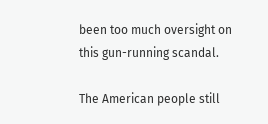been too much oversight on this gun-running scandal.

The American people still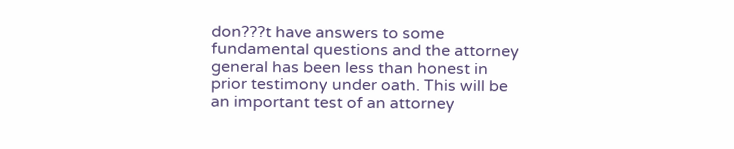don???t have answers to some fundamental questions and the attorney general has been less than honest in prior testimony under oath. This will be an important test of an attorney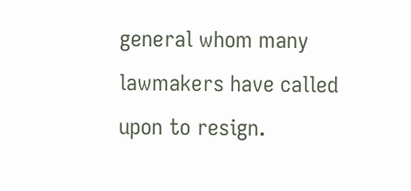general whom many lawmakers have called upon to resign.